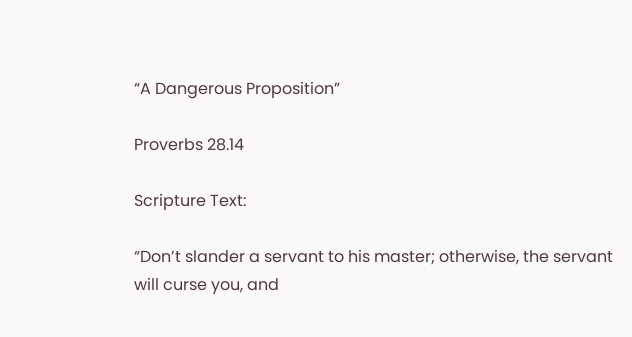“A Dangerous Proposition”

Proverbs 28.14

Scripture Text:

“Don’t slander a servant to his master; otherwise, the servant will curse you, and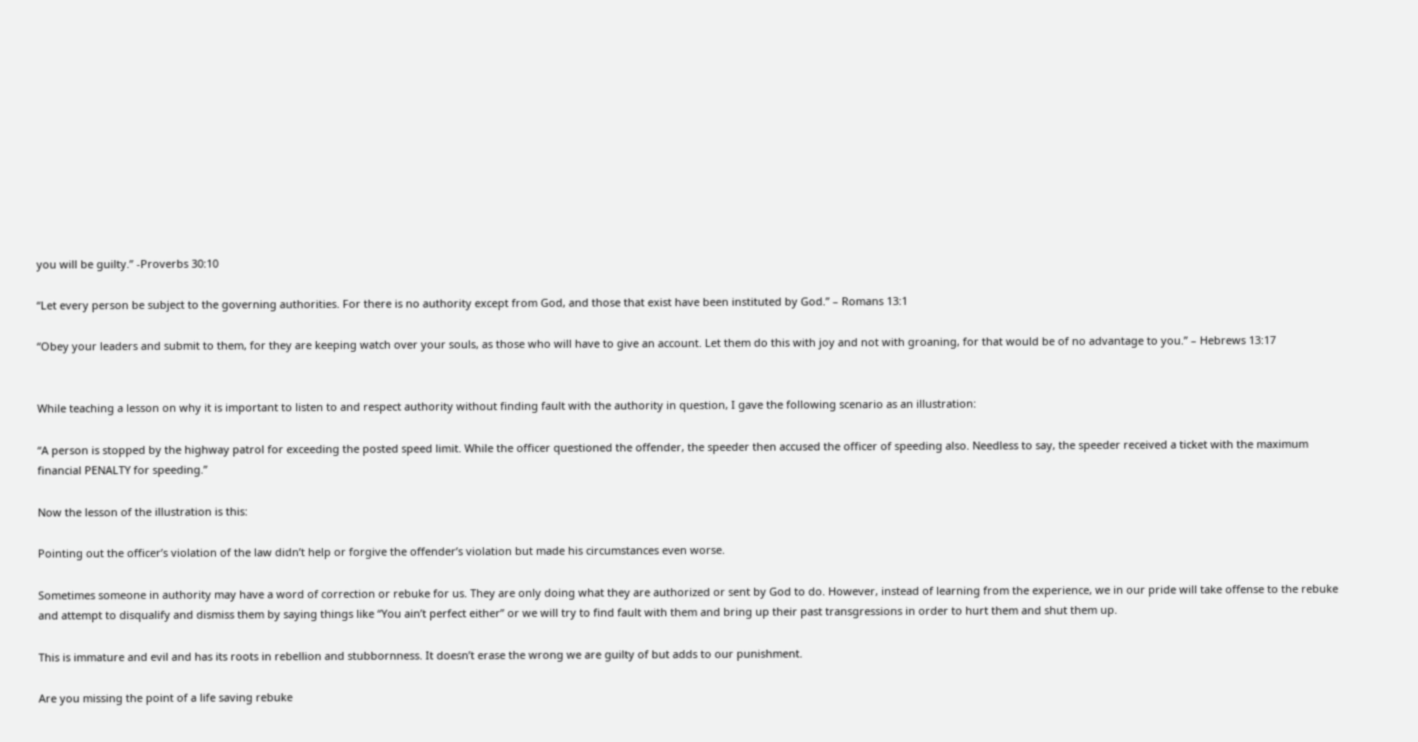you will be guilty.” -Proverbs 30:10

“Let every person be subject to the governing authorities. For there is no authority except from God, and those that exist have been instituted by God.” – Romans 13:1

“Obey your leaders and submit to them, for they are keeping watch over your souls, as those who will have to give an account. Let them do this with joy and not with groaning, for that would be of no advantage to you.” – Hebrews 13:17


While teaching a lesson on why it is important to listen to and respect authority without finding fault with the authority in question, I gave the following scenario as an illustration:

“A person is stopped by the highway patrol for exceeding the posted speed limit. While the officer questioned the offender, the speeder then accused the officer of speeding also. Needless to say, the speeder received a ticket with the maximum financial PENALTY for speeding.”

Now the lesson of the illustration is this:

Pointing out the officer’s violation of the law didn’t help or forgive the offender’s violation but made his circumstances even worse.

Sometimes someone in authority may have a word of correction or rebuke for us. They are only doing what they are authorized or sent by God to do. However, instead of learning from the experience, we in our pride will take offense to the rebuke and attempt to disqualify and dismiss them by saying things like “You ain’t perfect either” or we will try to find fault with them and bring up their past transgressions in order to hurt them and shut them up.

This is immature and evil and has its roots in rebellion and stubbornness. It doesn’t erase the wrong we are guilty of but adds to our punishment.

Are you missing the point of a life saving rebuke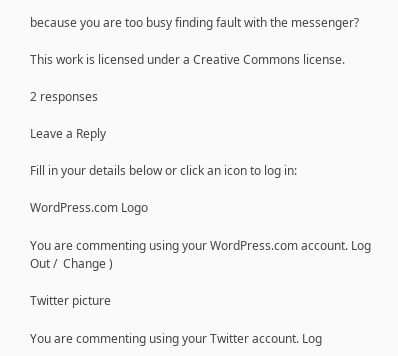because you are too busy finding fault with the messenger?

This work is licensed under a Creative Commons license.

2 responses

Leave a Reply

Fill in your details below or click an icon to log in:

WordPress.com Logo

You are commenting using your WordPress.com account. Log Out /  Change )

Twitter picture

You are commenting using your Twitter account. Log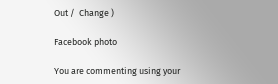Out /  Change )

Facebook photo

You are commenting using your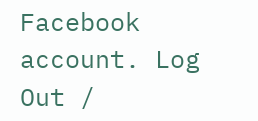Facebook account. Log Out /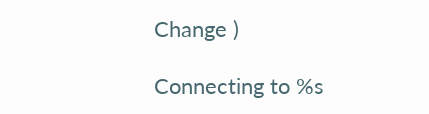Change )

Connecting to %s